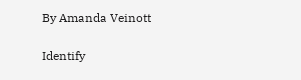By Amanda Veinott

Identify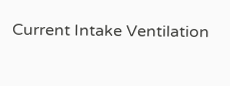Current Intake Ventilation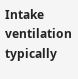Intake ventilation typically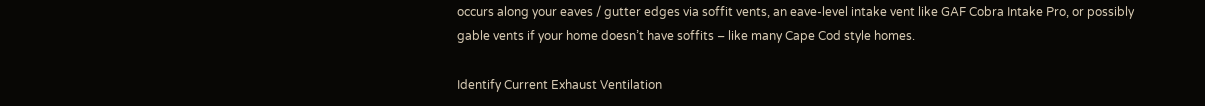occurs along your eaves / gutter edges via soffit vents, an eave-level intake vent like GAF Cobra Intake Pro, or possibly gable vents if your home doesn’t have soffits – like many Cape Cod style homes.

Identify Current Exhaust Ventilation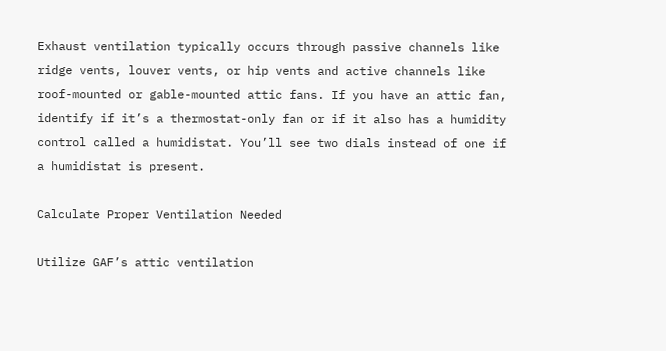Exhaust ventilation typically occurs through passive channels like ridge vents, louver vents, or hip vents and active channels like roof-mounted or gable-mounted attic fans. If you have an attic fan, identify if it’s a thermostat-only fan or if it also has a humidity control called a humidistat. You’ll see two dials instead of one if a humidistat is present.

Calculate Proper Ventilation Needed

Utilize GAF’s attic ventilation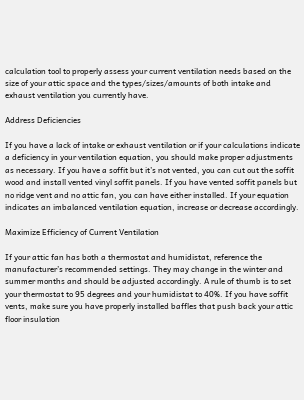calculation tool to properly assess your current ventilation needs based on the size of your attic space and the types/sizes/amounts of both intake and exhaust ventilation you currently have.

Address Deficiencies

If you have a lack of intake or exhaust ventilation or if your calculations indicate a deficiency in your ventilation equation, you should make proper adjustments as necessary. If you have a soffit but it’s not vented, you can cut out the soffit wood and install vented vinyl soffit panels. If you have vented soffit panels but no ridge vent and no attic fan, you can have either installed. If your equation indicates an imbalanced ventilation equation, increase or decrease accordingly.

Maximize Efficiency of Current Ventilation

If your attic fan has both a thermostat and humidistat, reference the manufacturer’s recommended settings. They may change in the winter and summer months and should be adjusted accordingly. A rule of thumb is to set your thermostat to 95 degrees and your humidistat to 40%. If you have soffit vents, make sure you have properly installed baffles that push back your attic floor insulation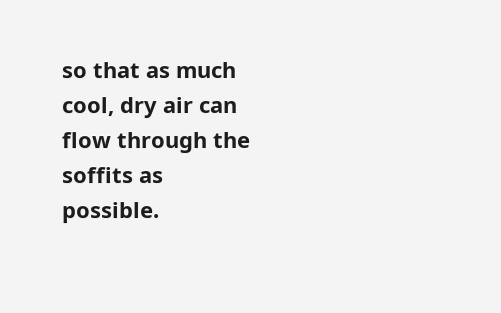so that as much cool, dry air can flow through the soffits as possible.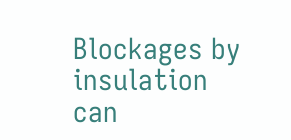Blockages by insulation can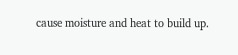cause moisture and heat to build up.